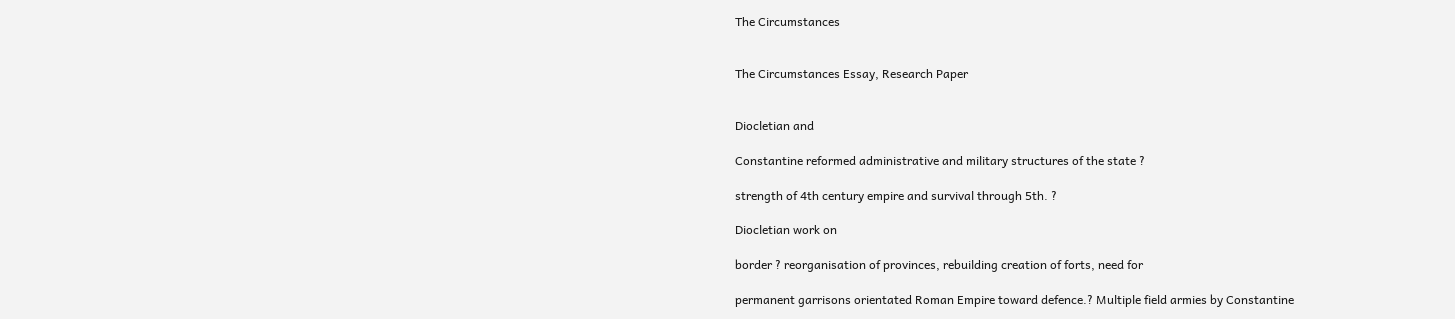The Circumstances


The Circumstances Essay, Research Paper


Diocletian and

Constantine reformed administrative and military structures of the state ?

strength of 4th century empire and survival through 5th. ?

Diocletian work on

border ? reorganisation of provinces, rebuilding creation of forts, need for

permanent garrisons orientated Roman Empire toward defence.? Multiple field armies by Constantine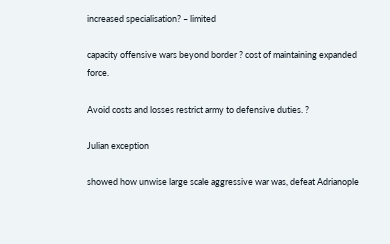increased specialisation? – limited

capacity offensive wars beyond border ? cost of maintaining expanded force.

Avoid costs and losses restrict army to defensive duties. ?

Julian exception

showed how unwise large scale aggressive war was, defeat Adrianople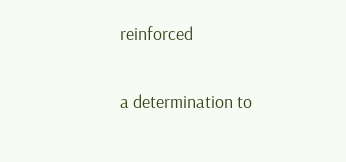reinforced

a determination to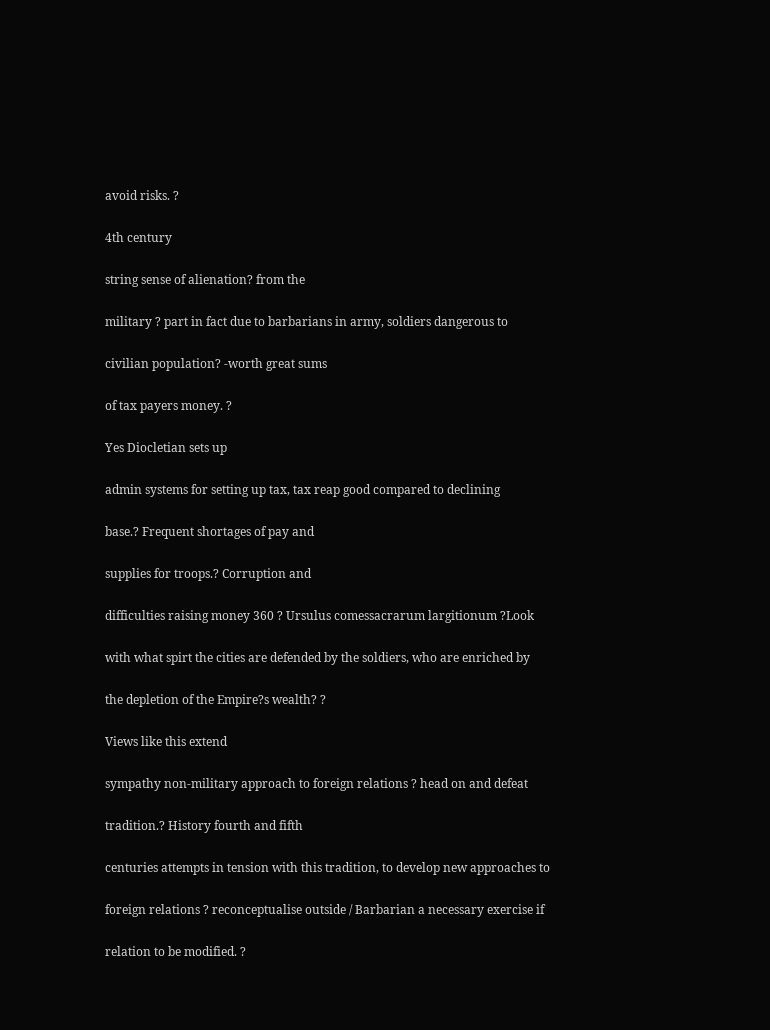avoid risks. ?

4th century

string sense of alienation? from the

military ? part in fact due to barbarians in army, soldiers dangerous to

civilian population? -worth great sums

of tax payers money. ?

Yes Diocletian sets up

admin systems for setting up tax, tax reap good compared to declining

base.? Frequent shortages of pay and

supplies for troops.? Corruption and

difficulties raising money 360 ? Ursulus comessacrarum largitionum ?Look

with what spirt the cities are defended by the soldiers, who are enriched by

the depletion of the Empire?s wealth? ?

Views like this extend

sympathy non-military approach to foreign relations ? head on and defeat

tradition.? History fourth and fifth

centuries attempts in tension with this tradition, to develop new approaches to

foreign relations ? reconceptualise outside / Barbarian a necessary exercise if

relation to be modified. ?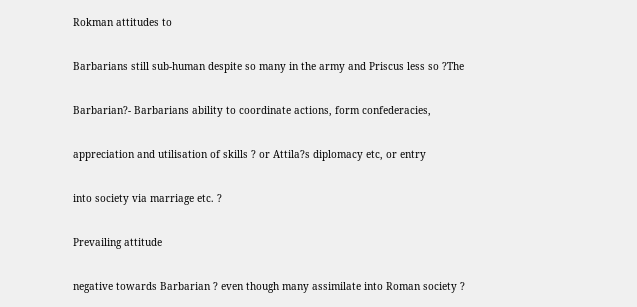Rokman attitudes to

Barbarians still sub-human despite so many in the army and Priscus less so ?The

Barbarian?- Barbarians ability to coordinate actions, form confederacies,

appreciation and utilisation of skills ? or Attila?s diplomacy etc, or entry

into society via marriage etc. ?

Prevailing attitude

negative towards Barbarian ? even though many assimilate into Roman society ?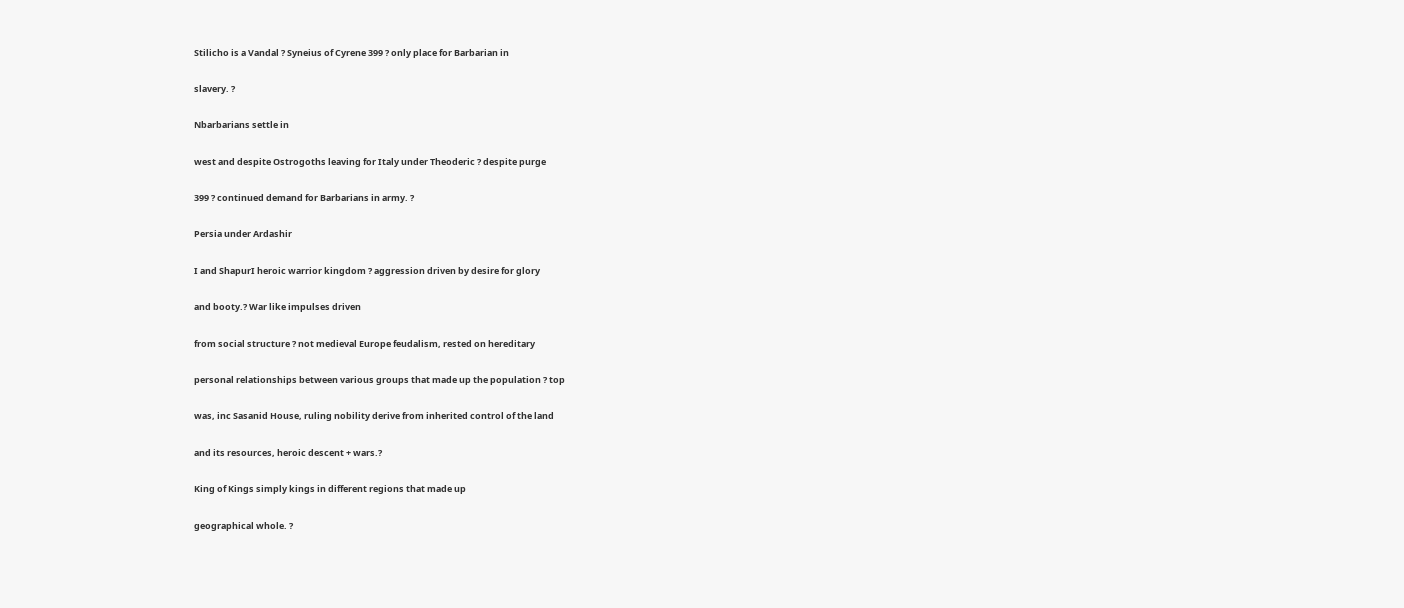Stilicho is a Vandal ? Syneius of Cyrene 399 ? only place for Barbarian in

slavery. ?

Nbarbarians settle in

west and despite Ostrogoths leaving for Italy under Theoderic ? despite purge

399 ? continued demand for Barbarians in army. ?

Persia under Ardashir

I and ShapurI heroic warrior kingdom ? aggression driven by desire for glory

and booty.? War like impulses driven

from social structure ? not medieval Europe feudalism, rested on hereditary

personal relationships between various groups that made up the population ? top

was, inc Sasanid House, ruling nobility derive from inherited control of the land

and its resources, heroic descent + wars.?

King of Kings simply kings in different regions that made up

geographical whole. ?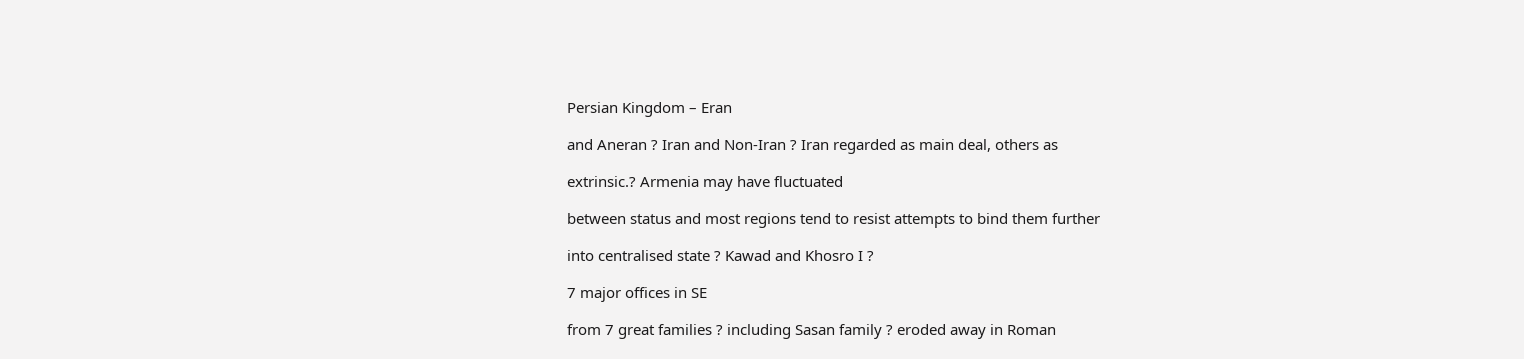Persian Kingdom – Eran

and Aneran ? Iran and Non-Iran ? Iran regarded as main deal, others as

extrinsic.? Armenia may have fluctuated

between status and most regions tend to resist attempts to bind them further

into centralised state ? Kawad and Khosro I ?

7 major offices in SE

from 7 great families ? including Sasan family ? eroded away in Roman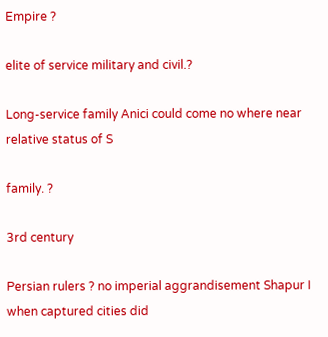Empire ?

elite of service military and civil.?

Long-service family Anici could come no where near relative status of S

family. ?

3rd century

Persian rulers ? no imperial aggrandisement Shapur I when captured cities did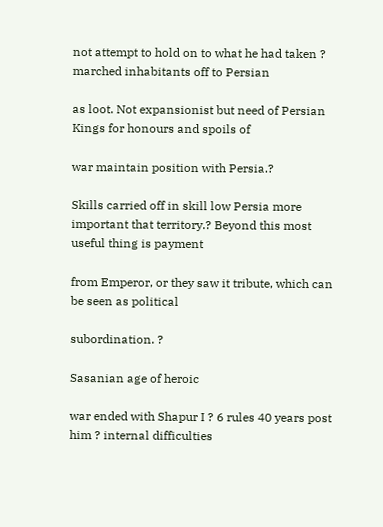not attempt to hold on to what he had taken ? marched inhabitants off to Persian

as loot. Not expansionist but need of Persian Kings for honours and spoils of

war maintain position with Persia.?

Skills carried off in skill low Persia more important that territory.? Beyond this most useful thing is payment

from Emperor, or they saw it tribute, which can be seen as political

subordination. ?

Sasanian age of heroic

war ended with Shapur I ? 6 rules 40 years post him ? internal difficulties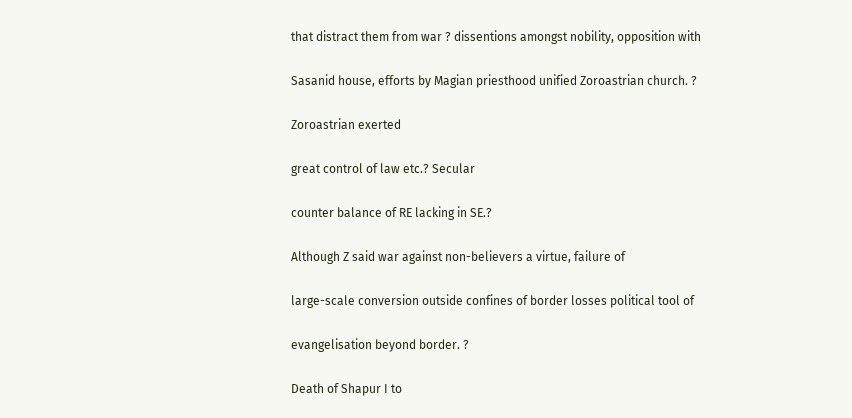that distract them from war ? dissentions amongst nobility, opposition with

Sasanid house, efforts by Magian priesthood unified Zoroastrian church. ?

Zoroastrian exerted

great control of law etc.? Secular

counter balance of RE lacking in SE.?

Although Z said war against non-believers a virtue, failure of

large-scale conversion outside confines of border losses political tool of

evangelisation beyond border. ?

Death of Shapur I to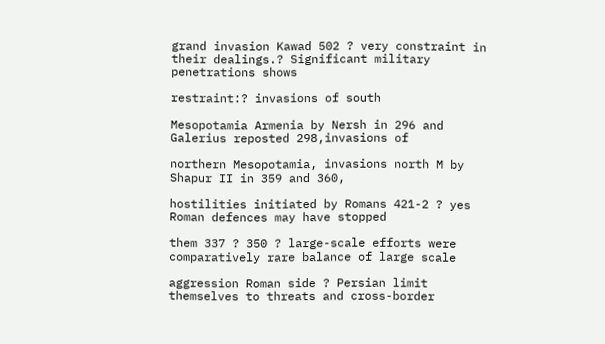grand invasion Kawad 502 ? very constraint in their dealings.? Significant military penetrations shows

restraint:? invasions of south

Mesopotamia Armenia by Nersh in 296 and Galerius reposted 298,invasions of

northern Mesopotamia, invasions north M by Shapur II in 359 and 360,

hostilities initiated by Romans 421-2 ? yes Roman defences may have stopped

them 337 ? 350 ? large-scale efforts were comparatively rare balance of large scale

aggression Roman side ? Persian limit themselves to threats and cross-border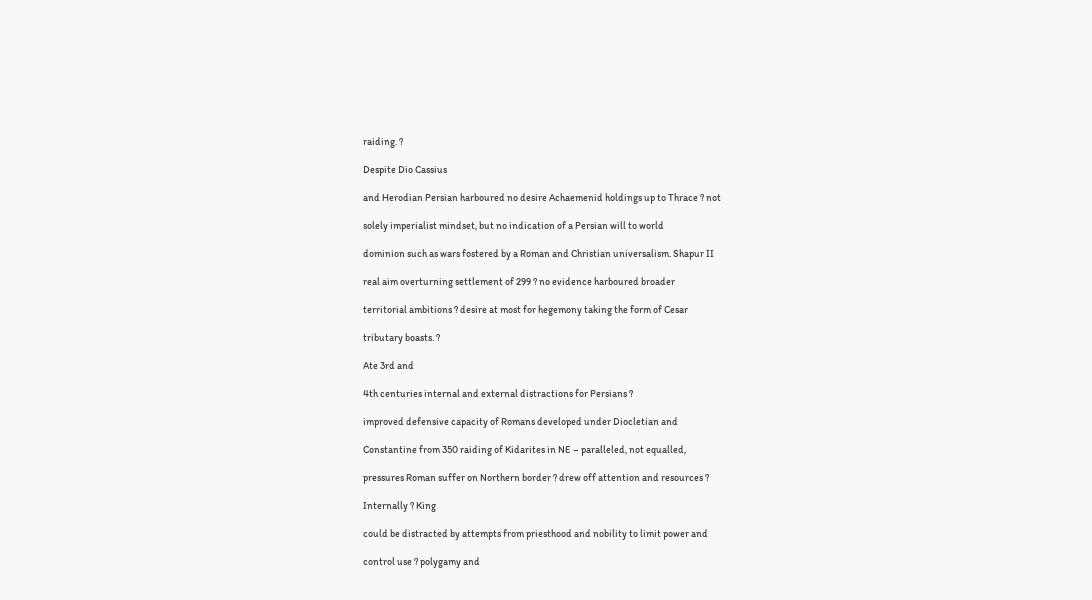raiding. ?

Despite Dio Cassius

and Herodian Persian harboured no desire Achaemenid holdings up to Thrace ? not

solely imperialist mindset, but no indication of a Persian will to world

dominion such as wars fostered by a Roman and Christian universalism. Shapur II

real aim overturning settlement of 299 ? no evidence harboured broader

territorial ambitions ? desire at most for hegemony taking the form of Cesar

tributary boasts. ?

Ate 3rd and

4th centuries internal and external distractions for Persians ?

improved defensive capacity of Romans developed under Diocletian and

Constantine from 350 raiding of Kidarites in NE – paralleled, not equalled,

pressures Roman suffer on Northern border ? drew off attention and resources ?

Internally ? King

could be distracted by attempts from priesthood and nobility to limit power and

control use ? polygamy and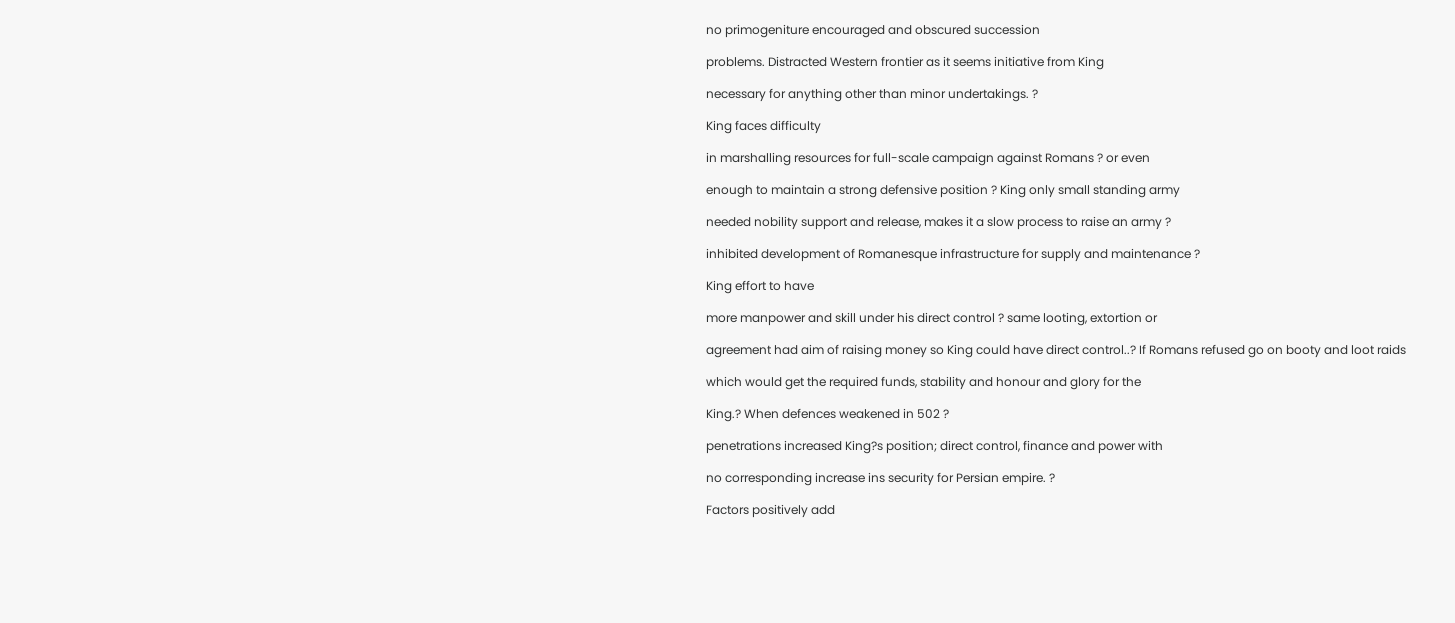no primogeniture encouraged and obscured succession

problems. Distracted Western frontier as it seems initiative from King

necessary for anything other than minor undertakings. ?

King faces difficulty

in marshalling resources for full-scale campaign against Romans ? or even

enough to maintain a strong defensive position ? King only small standing army

needed nobility support and release, makes it a slow process to raise an army ?

inhibited development of Romanesque infrastructure for supply and maintenance ?

King effort to have

more manpower and skill under his direct control ? same looting, extortion or

agreement had aim of raising money so King could have direct control..? If Romans refused go on booty and loot raids

which would get the required funds, stability and honour and glory for the

King.? When defences weakened in 502 ?

penetrations increased King?s position; direct control, finance and power with

no corresponding increase ins security for Persian empire. ?

Factors positively add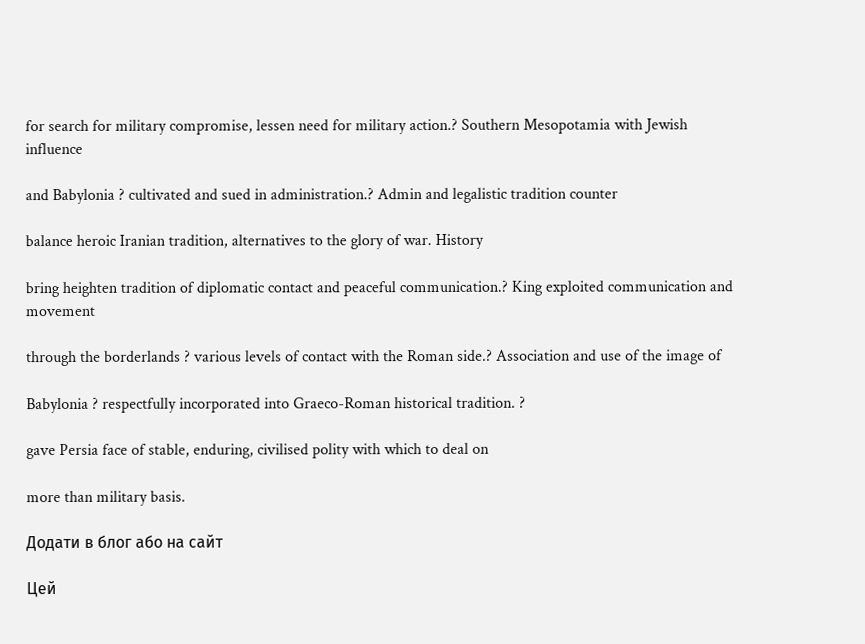for search for military compromise, lessen need for military action.? Southern Mesopotamia with Jewish influence

and Babylonia ? cultivated and sued in administration.? Admin and legalistic tradition counter

balance heroic Iranian tradition, alternatives to the glory of war. History

bring heighten tradition of diplomatic contact and peaceful communication.? King exploited communication and movement

through the borderlands ? various levels of contact with the Roman side.? Association and use of the image of

Babylonia ? respectfully incorporated into Graeco-Roman historical tradition. ?

gave Persia face of stable, enduring, civilised polity with which to deal on

more than military basis.

Додати в блог або на сайт

Цей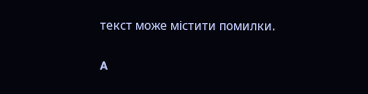текст може містити помилки.

A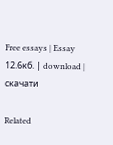Free essays | Essay
12.6кб. | download | скачати

Related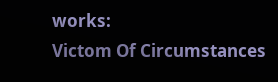works:
Victom Of Circumstances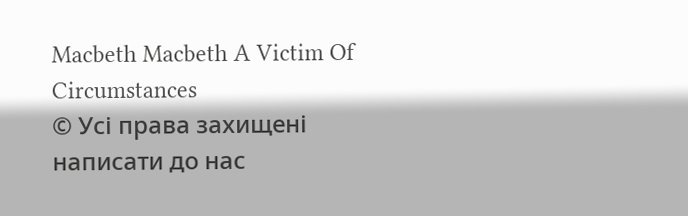Macbeth Macbeth A Victim Of Circumstances
© Усі права захищені
написати до нас